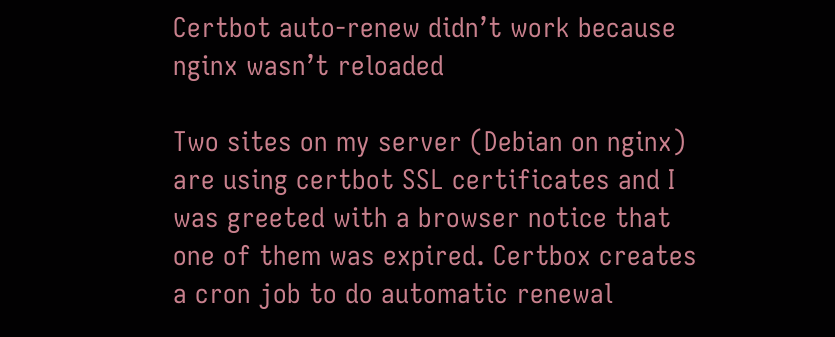Certbot auto-renew didn’t work because nginx wasn’t reloaded

Two sites on my server (Debian on nginx) are using certbot SSL certificates and I was greeted with a browser notice that one of them was expired. Certbox creates a cron job to do automatic renewal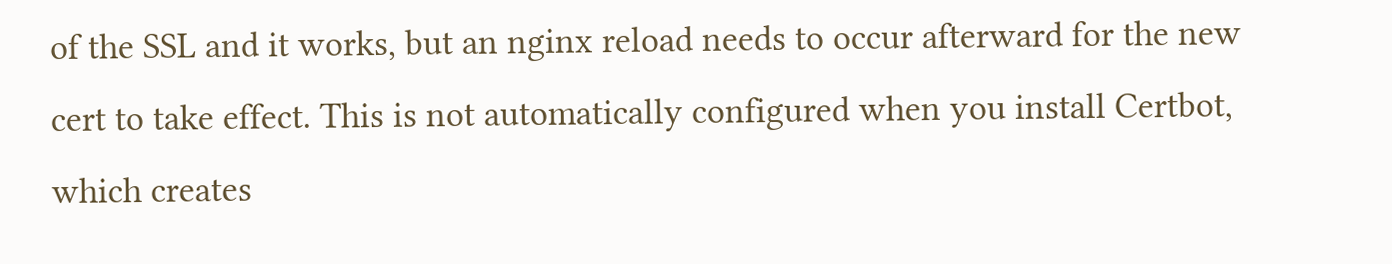of the SSL and it works, but an nginx reload needs to occur afterward for the new cert to take effect. This is not automatically configured when you install Certbot, which creates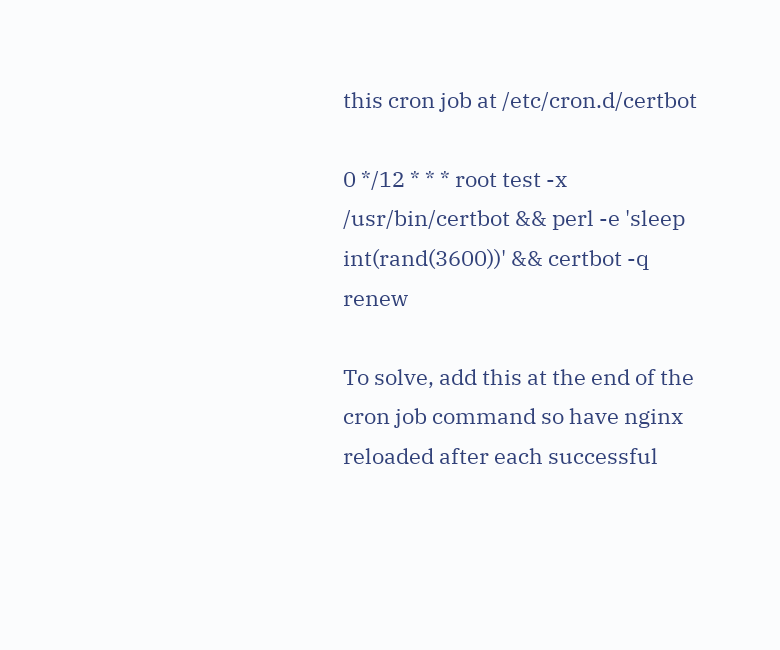this cron job at /etc/cron.d/certbot

0 */12 * * * root test -x /usr/bin/certbot && perl -e 'sleep int(rand(3600))' && certbot -q renew

To solve, add this at the end of the cron job command so have nginx reloaded after each successful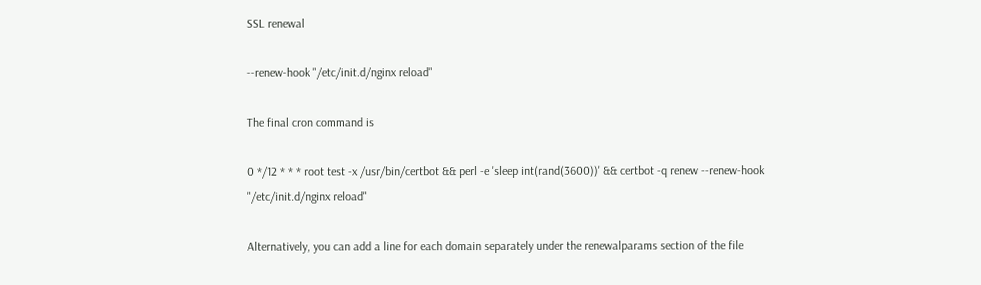SSL renewal

--renew-hook "/etc/init.d/nginx reload"

The final cron command is

0 */12 * * * root test -x /usr/bin/certbot && perl -e 'sleep int(rand(3600))' && certbot -q renew --renew-hook "/etc/init.d/nginx reload"

Alternatively, you can add a line for each domain separately under the renewalparams section of the file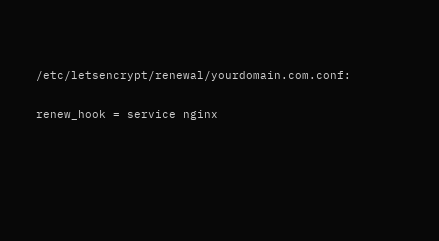/etc/letsencrypt/renewal/yourdomain.com.conf:

renew_hook = service nginx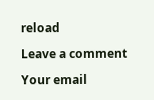reload

Leave a comment

Your email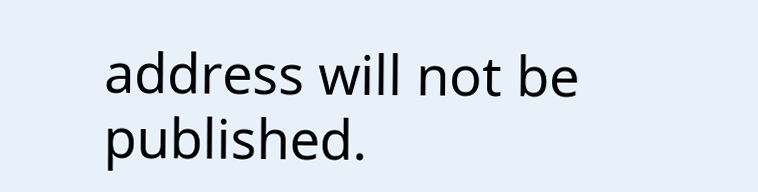address will not be published.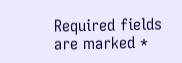Required fields are marked *